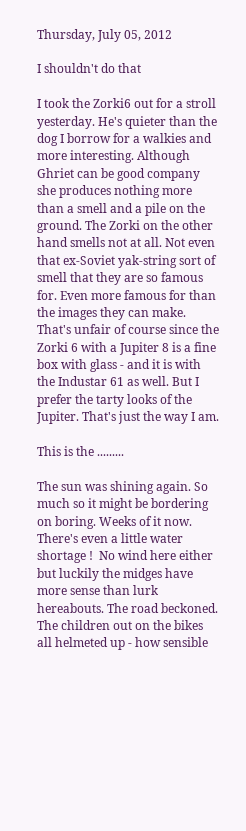Thursday, July 05, 2012

I shouldn't do that

I took the Zorki6 out for a stroll yesterday. He's quieter than the dog I borrow for a walkies and more interesting. Although Ghriet can be good company she produces nothing more than a smell and a pile on the ground. The Zorki on the other hand smells not at all. Not even that ex-Soviet yak-string sort of smell that they are so famous for. Even more famous for than the images they can make. That's unfair of course since the Zorki 6 with a Jupiter 8 is a fine box with glass - and it is with the Industar 61 as well. But I prefer the tarty looks of the Jupiter. That's just the way I am.

This is the .........

The sun was shining again. So much so it might be bordering on boring. Weeks of it now. There's even a little water shortage !  No wind here either but luckily the midges have more sense than lurk hereabouts. The road beckoned. The children out on the bikes all helmeted up - how sensible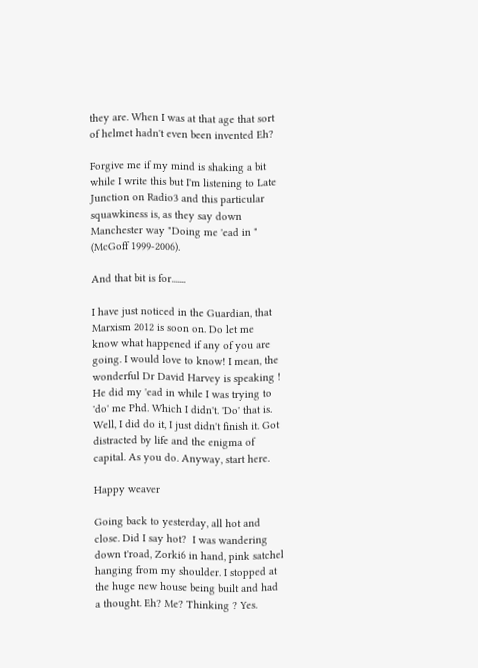they are. When I was at that age that sort of helmet hadn't even been invented Eh?

Forgive me if my mind is shaking a bit while I write this but I'm listening to Late Junction on Radio3 and this particular squawkiness is, as they say down Manchester way "Doing me 'ead in " (McGoff 1999-2006).

And that bit is for.......

I have just noticed in the Guardian, that Marxism 2012 is soon on. Do let me know what happened if any of you are going. I would love to know! I mean, the wonderful Dr David Harvey is speaking ! He did my 'ead in while I was trying to 'do' me Phd. Which I didn't. 'Do' that is. Well, I did do it, I just didn't finish it. Got distracted by life and the enigma of capital. As you do. Anyway, start here.

Happy weaver

Going back to yesterday, all hot and close. Did I say hot?  I was wandering down t'road, Zorki6 in hand, pink satchel hanging from my shoulder. I stopped at the huge new house being built and had a thought. Eh? Me? Thinking ? Yes.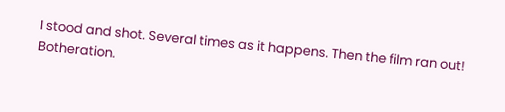I stood and shot. Several times as it happens. Then the film ran out! Botheration.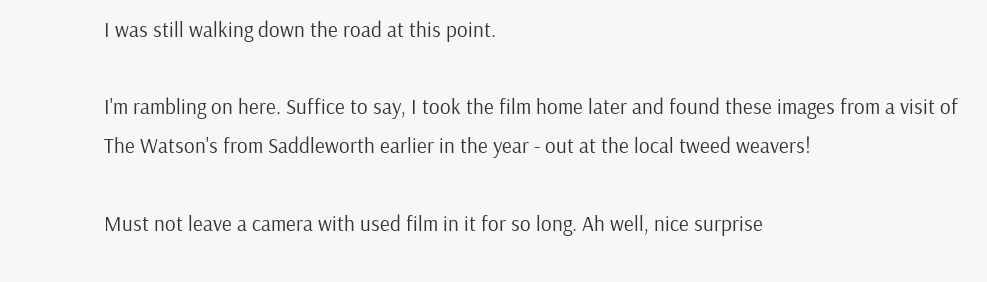I was still walking down the road at this point.

I'm rambling on here. Suffice to say, I took the film home later and found these images from a visit of The Watson's from Saddleworth earlier in the year - out at the local tweed weavers!

Must not leave a camera with used film in it for so long. Ah well, nice surprise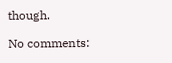though.

No comments: